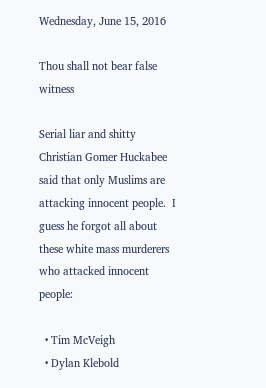Wednesday, June 15, 2016

Thou shall not bear false witness

Serial liar and shitty Christian Gomer Huckabee said that only Muslims are attacking innocent people.  I guess he forgot all about these white mass murderers who attacked innocent people:

  • Tim McVeigh
  • Dylan Klebold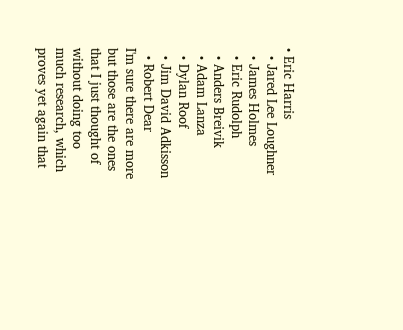• Eric Harris
  • Jared Lee Loughner
  • James Holmes
  • Eric Rudolph
  • Anders Breivik
  • Adam Lanza
  • Dylan Roof
  • Jim David Adkisson
  • Robert Dear
I'm sure there are more but those are the ones that I just thought of without doing too much research, which proves yet again that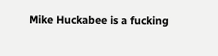Mike Huckabee is a fucking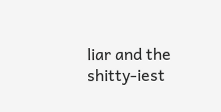liar and the shitty-iest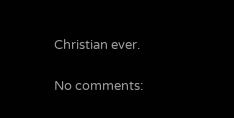Christian ever.

No comments: